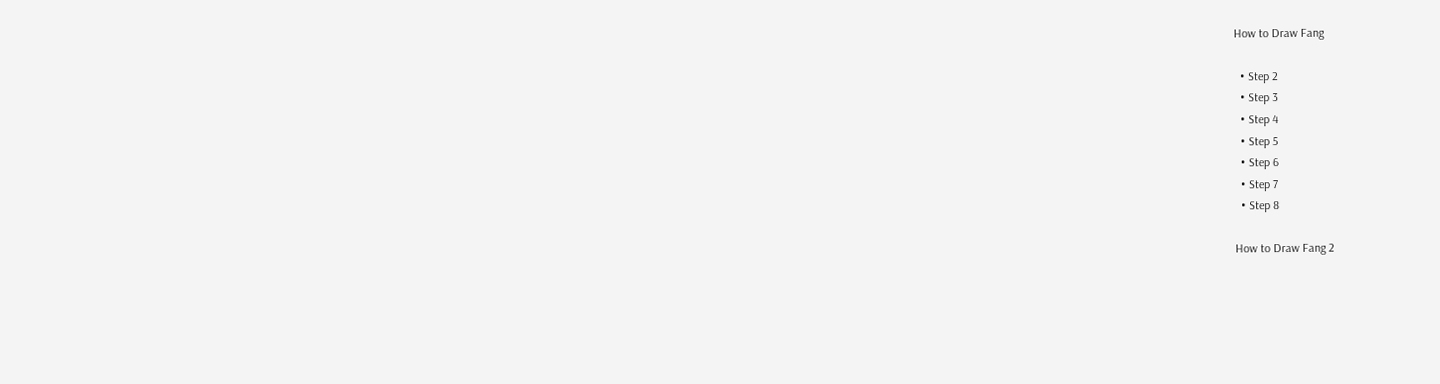How to Draw Fang

  • Step 2
  • Step 3
  • Step 4
  • Step 5
  • Step 6
  • Step 7
  • Step 8

How to Draw Fang 2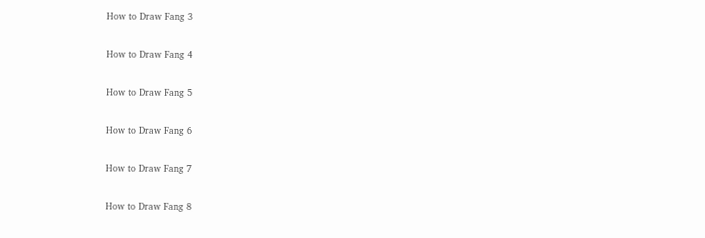How to Draw Fang 3

How to Draw Fang 4

How to Draw Fang 5

How to Draw Fang 6

How to Draw Fang 7

How to Draw Fang 8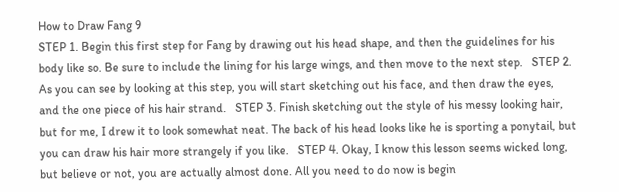How to Draw Fang 9
STEP 1. Begin this first step for Fang by drawing out his head shape, and then the guidelines for his body like so. Be sure to include the lining for his large wings, and then move to the next step.   STEP 2. As you can see by looking at this step, you will start sketching out his face, and then draw the eyes, and the one piece of his hair strand.   STEP 3. Finish sketching out the style of his messy looking hair, but for me, I drew it to look somewhat neat. The back of his head looks like he is sporting a ponytail, but you can draw his hair more strangely if you like.   STEP 4. Okay, I know this lesson seems wicked long, but believe or not, you are actually almost done. All you need to do now is begin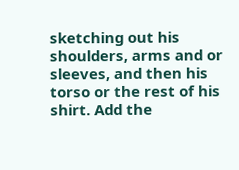sketching out his shoulders, arms and or sleeves, and then his torso or the rest of his shirt. Add the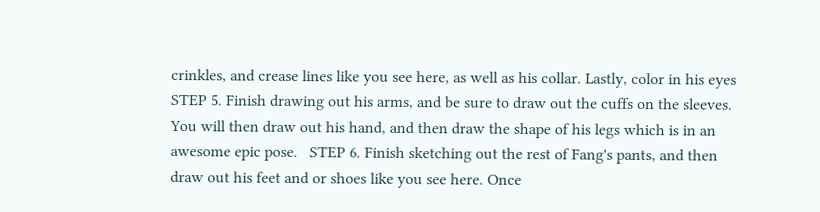crinkles, and crease lines like you see here, as well as his collar. Lastly, color in his eyes   STEP 5. Finish drawing out his arms, and be sure to draw out the cuffs on the sleeves. You will then draw out his hand, and then draw the shape of his legs which is in an awesome epic pose.   STEP 6. Finish sketching out the rest of Fang's pants, and then draw out his feet and or shoes like you see here. Once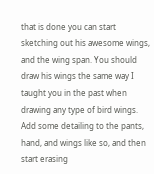that is done you can start sketching out his awesome wings, and the wing span. You should draw his wings the same way I taught you in the past when drawing any type of bird wings. Add some detailing to the pants, hand, and wings like so, and then start erasing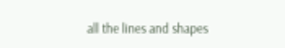all the lines and shapes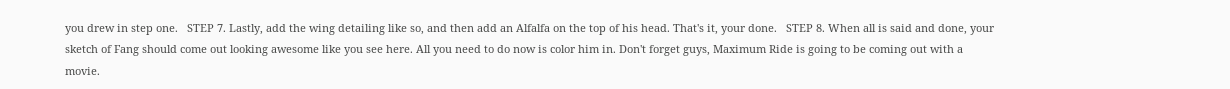you drew in step one.   STEP 7. Lastly, add the wing detailing like so, and then add an Alfalfa on the top of his head. That's it, your done.   STEP 8. When all is said and done, your sketch of Fang should come out looking awesome like you see here. All you need to do now is color him in. Don't forget guys, Maximum Ride is going to be coming out with a movie.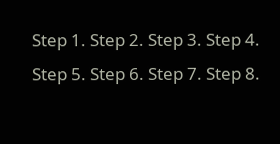Step 1. Step 2. Step 3. Step 4. Step 5. Step 6. Step 7. Step 8.